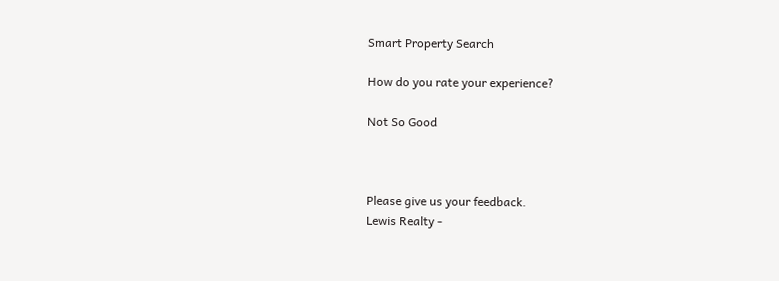Smart Property Search

How do you rate your experience?

Not So Good



Please give us your feedback.
Lewis Realty -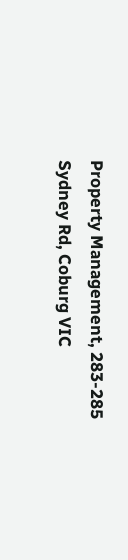Property Management, 283-285 Sydney Rd, Coburg VIC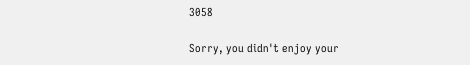3058

Sorry, you didn't enjoy your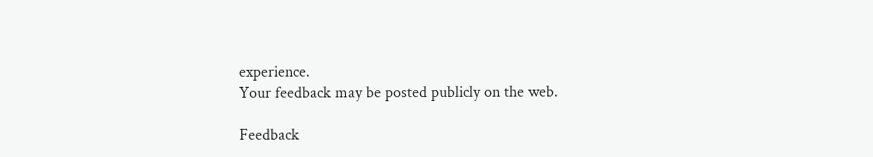experience.
Your feedback may be posted publicly on the web.

Feedback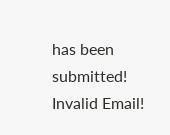has been submitted!
Invalid Email!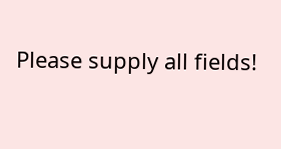Please supply all fields!